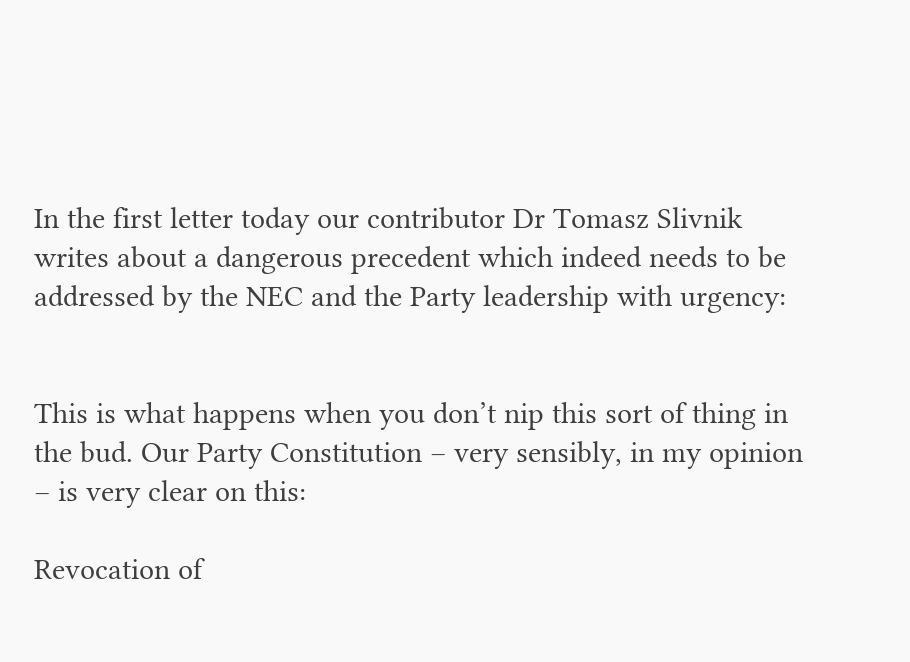In the first letter today our contributor Dr Tomasz Slivnik writes about a dangerous precedent which indeed needs to be addressed by the NEC and the Party leadership with urgency:


This is what happens when you don’t nip this sort of thing in the bud. Our Party Constitution – very sensibly, in my opinion – is very clear on this:

Revocation of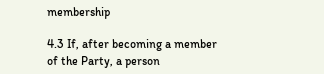membership

4.3 If, after becoming a member of the Party, a person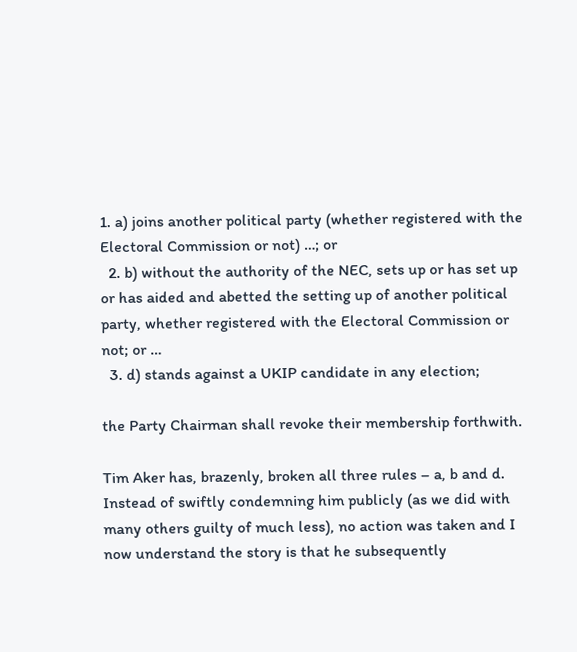1. a) joins another political party (whether registered with the Electoral Commission or not) …; or
  2. b) without the authority of the NEC, sets up or has set up or has aided and abetted the setting up of another political party, whether registered with the Electoral Commission or not; or …
  3. d) stands against a UKIP candidate in any election;

the Party Chairman shall revoke their membership forthwith.

Tim Aker has, brazenly, broken all three rules – a, b and d. Instead of swiftly condemning him publicly (as we did with many others guilty of much less), no action was taken and I now understand the story is that he subsequently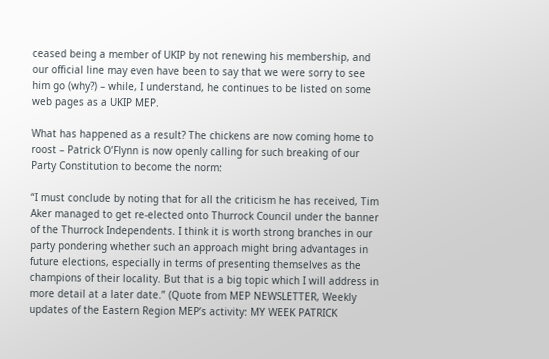ceased being a member of UKIP by not renewing his membership, and our official line may even have been to say that we were sorry to see him go (why?) – while, I understand, he continues to be listed on some web pages as a UKIP MEP.

What has happened as a result? The chickens are now coming home to roost – Patrick O’Flynn is now openly calling for such breaking of our Party Constitution to become the norm:

“I must conclude by noting that for all the criticism he has received, Tim Aker managed to get re-elected onto Thurrock Council under the banner of the Thurrock Independents. I think it is worth strong branches in our party pondering whether such an approach might bring advantages in future elections, especially in terms of presenting themselves as the champions of their locality. But that is a big topic which I will address in more detail at a later date.” (Quote from MEP NEWSLETTER, Weekly updates of the Eastern Region MEP’s activity: MY WEEK PATRICK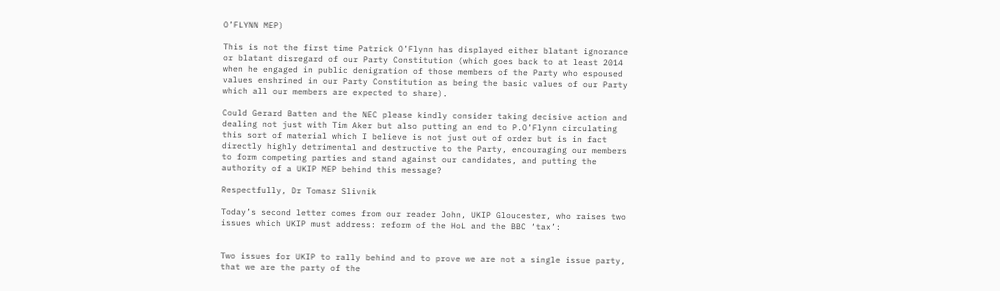O’FLYNN MEP)

This is not the first time Patrick O’Flynn has displayed either blatant ignorance or blatant disregard of our Party Constitution (which goes back to at least 2014 when he engaged in public denigration of those members of the Party who espoused values enshrined in our Party Constitution as being the basic values of our Party which all our members are expected to share).

Could Gerard Batten and the NEC please kindly consider taking decisive action and dealing not just with Tim Aker but also putting an end to P.O’Flynn circulating this sort of material which I believe is not just out of order but is in fact directly highly detrimental and destructive to the Party, encouraging our members to form competing parties and stand against our candidates, and putting the authority of a UKIP MEP behind this message?

Respectfully, Dr Tomasz Slivnik

Today’s second letter comes from our reader John, UKIP Gloucester, who raises two issues which UKIP must address: reform of the HoL and the BBC ‘tax’:


Two issues for UKIP to rally behind and to prove we are not a single issue party, that we are the party of the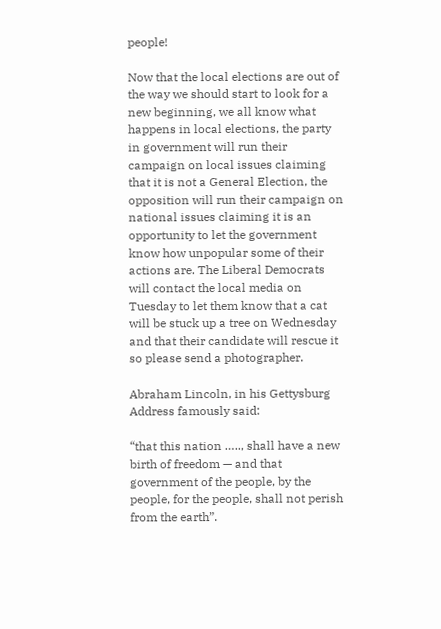people!

Now that the local elections are out of the way we should start to look for a new beginning, we all know what happens in local elections, the party in government will run their campaign on local issues claiming that it is not a General Election, the opposition will run their campaign on national issues claiming it is an opportunity to let the government know how unpopular some of their actions are. The Liberal Democrats will contact the local media on Tuesday to let them know that a cat will be stuck up a tree on Wednesday and that their candidate will rescue it so please send a photographer.

Abraham Lincoln, in his Gettysburg Address famously said:

“that this nation ….., shall have a new birth of freedom — and that government of the people, by the people, for the people, shall not perish from the earth”.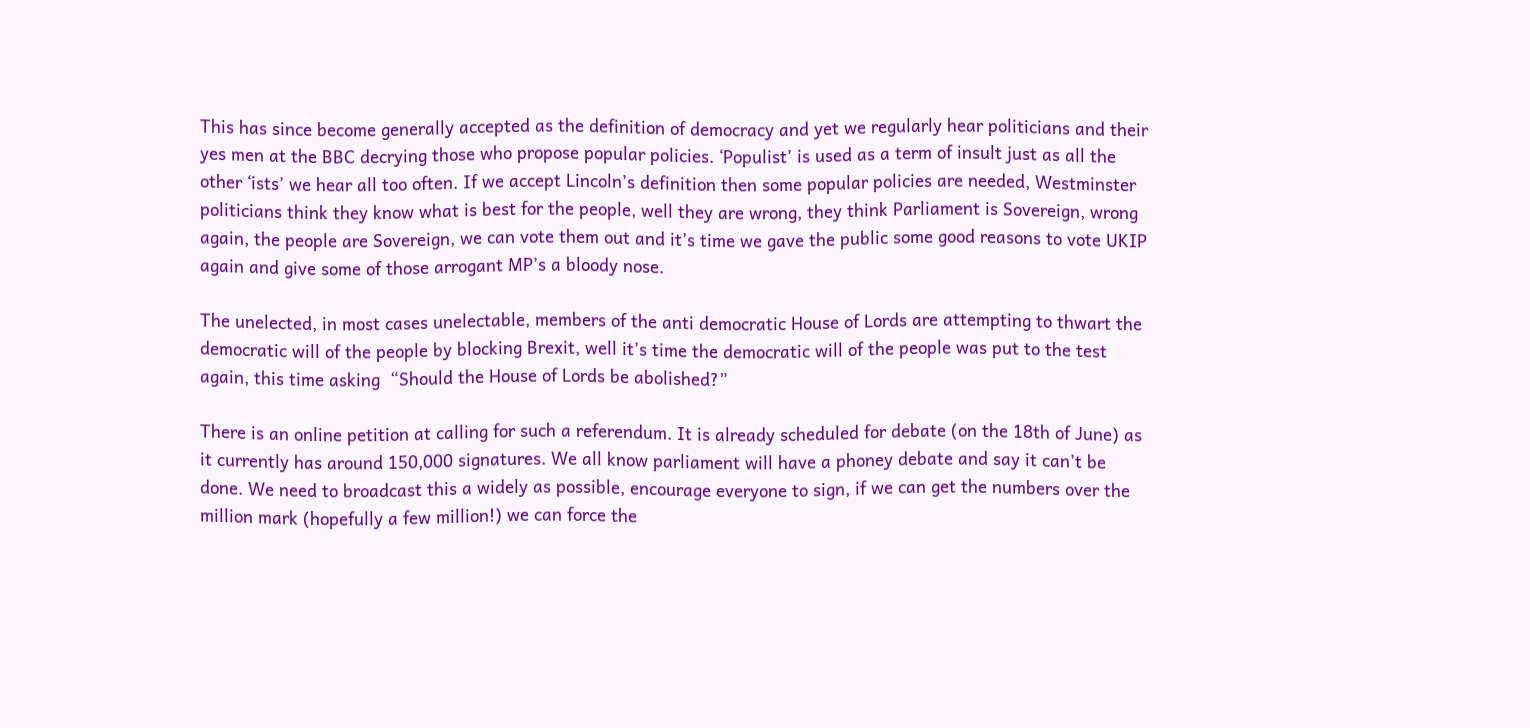This has since become generally accepted as the definition of democracy and yet we regularly hear politicians and their yes men at the BBC decrying those who propose popular policies. ‘Populist’ is used as a term of insult just as all the other ‘ists’ we hear all too often. If we accept Lincoln’s definition then some popular policies are needed, Westminster politicians think they know what is best for the people, well they are wrong, they think Parliament is Sovereign, wrong again, the people are Sovereign, we can vote them out and it’s time we gave the public some good reasons to vote UKIP again and give some of those arrogant MP’s a bloody nose.

The unelected, in most cases unelectable, members of the anti democratic House of Lords are attempting to thwart the democratic will of the people by blocking Brexit, well it’s time the democratic will of the people was put to the test again, this time asking  “Should the House of Lords be abolished?”

There is an online petition at calling for such a referendum. It is already scheduled for debate (on the 18th of June) as it currently has around 150,000 signatures. We all know parliament will have a phoney debate and say it can’t be done. We need to broadcast this a widely as possible, encourage everyone to sign, if we can get the numbers over the million mark (hopefully a few million!) we can force the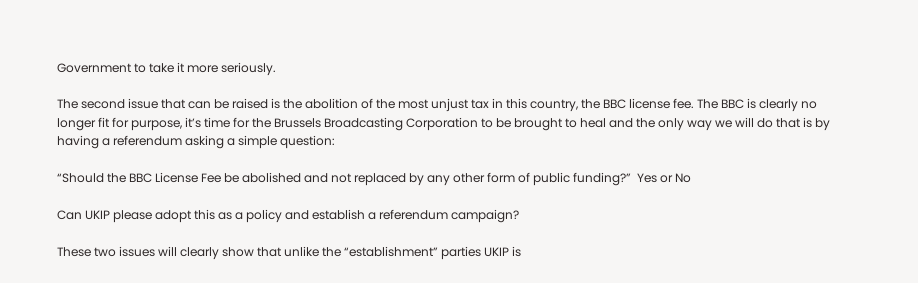Government to take it more seriously.

The second issue that can be raised is the abolition of the most unjust tax in this country, the BBC license fee. The BBC is clearly no longer fit for purpose, it’s time for the Brussels Broadcasting Corporation to be brought to heal and the only way we will do that is by having a referendum asking a simple question:

“Should the BBC License Fee be abolished and not replaced by any other form of public funding?”  Yes or No

Can UKIP please adopt this as a policy and establish a referendum campaign?

These two issues will clearly show that unlike the “establishment” parties UKIP is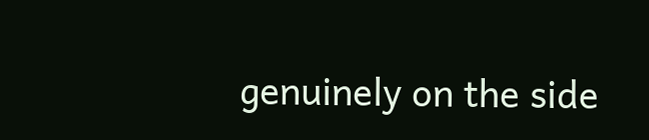genuinely on the side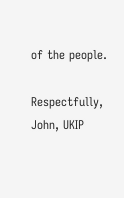of the people.

Respectfully, John, UKIP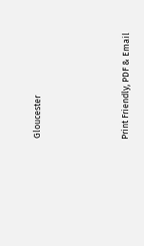Gloucester





Print Friendly, PDF & Email